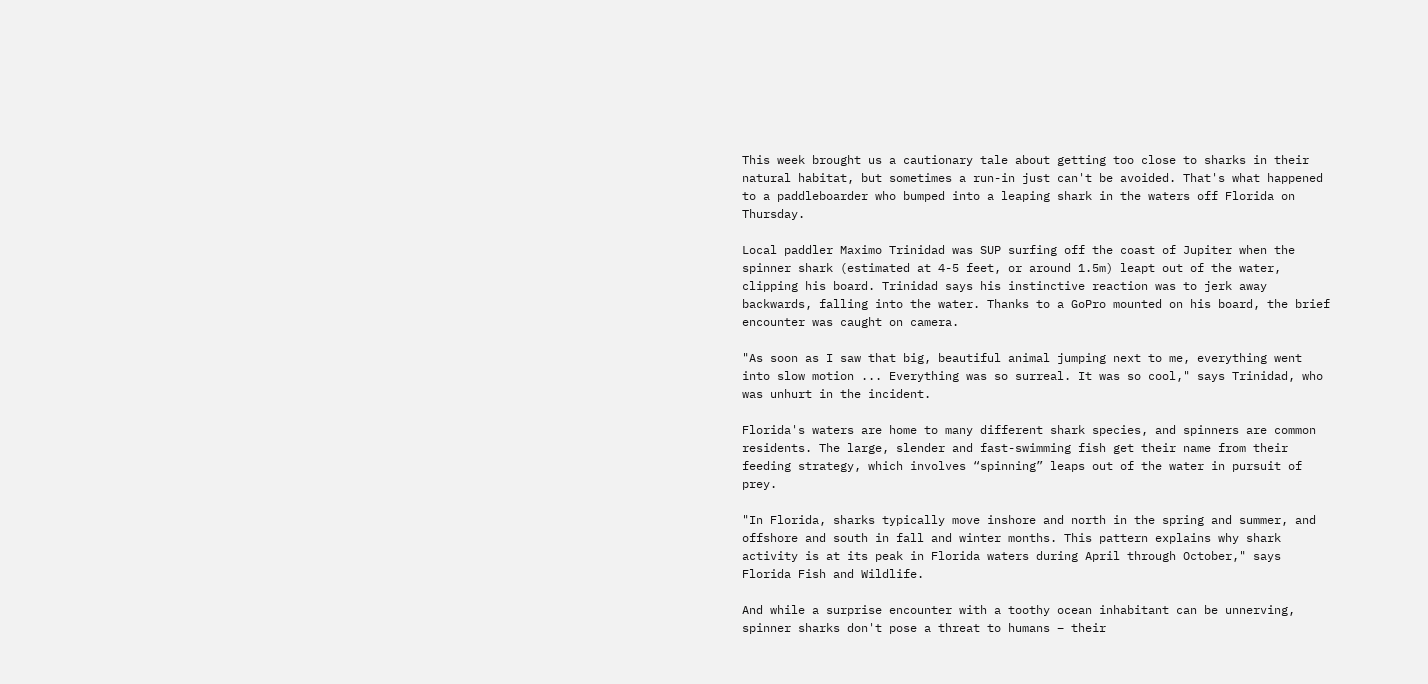This week brought us a cautionary tale about getting too close to sharks in their natural habitat, but sometimes a run-in just can't be avoided. That's what happened to a paddleboarder who bumped into a leaping shark in the waters off Florida on Thursday.

Local paddler Maximo Trinidad was SUP surfing off the coast of Jupiter when the spinner shark (estimated at 4-5 feet, or around 1.5m) leapt out of the water, clipping his board. Trinidad says his instinctive reaction was to jerk away backwards, falling into the water. Thanks to a GoPro mounted on his board, the brief encounter was caught on camera.

"As soon as I saw that big, beautiful animal jumping next to me, everything went into slow motion ... Everything was so surreal. It was so cool," says Trinidad, who was unhurt in the incident.

Florida's waters are home to many different shark species, and spinners are common residents. The large, slender and fast-swimming fish get their name from their feeding strategy, which involves “spinning” leaps out of the water in pursuit of prey.

"In Florida, sharks typically move inshore and north in the spring and summer, and offshore and south in fall and winter months. This pattern explains why shark activity is at its peak in Florida waters during April through October," says Florida Fish and Wildlife.

And while a surprise encounter with a toothy ocean inhabitant can be unnerving, spinner sharks don't pose a threat to humans – their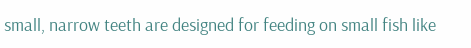small, narrow teeth are designed for feeding on small fish like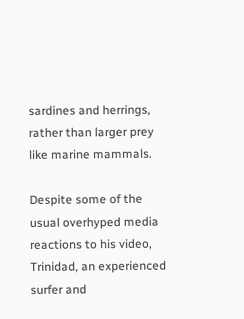sardines and herrings, rather than larger prey like marine mammals.

Despite some of the usual overhyped media reactions to his video, Trinidad, an experienced surfer and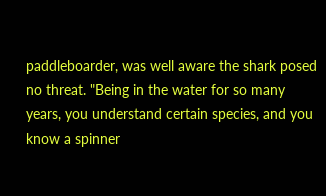paddleboarder, was well aware the shark posed no threat. "Being in the water for so many years, you understand certain species, and you know a spinner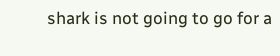shark is not going to go for a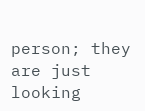person; they are just looking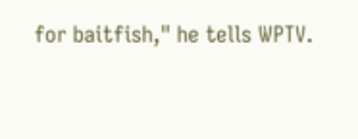for baitfish," he tells WPTV.